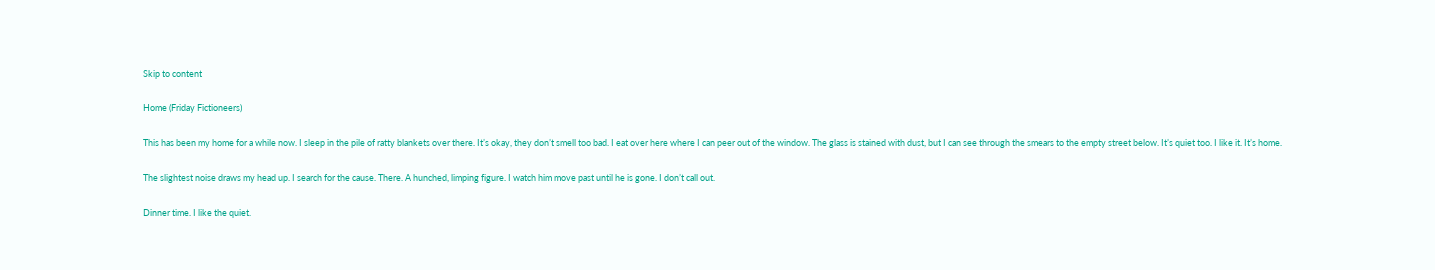Skip to content

Home (Friday Fictioneers)

This has been my home for a while now. I sleep in the pile of ratty blankets over there. It’s okay, they don’t smell too bad. I eat over here where I can peer out of the window. The glass is stained with dust, but I can see through the smears to the empty street below. It’s quiet too. I like it. It’s home.

The slightest noise draws my head up. I search for the cause. There. A hunched, limping figure. I watch him move past until he is gone. I don’t call out.

Dinner time. I like the quiet.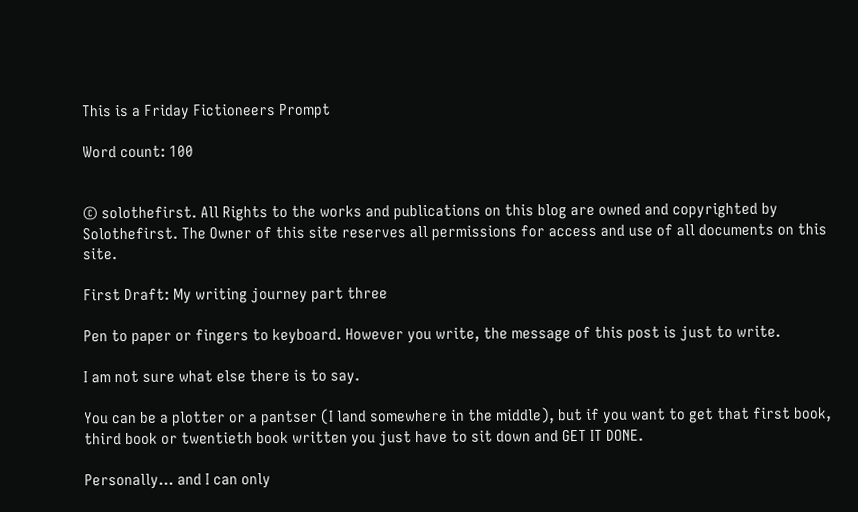This is a Friday Fictioneers Prompt

Word count: 100


© solothefirst. All Rights to the works and publications on this blog are owned and copyrighted by Solothefirst. The Owner of this site reserves all permissions for access and use of all documents on this site.

First Draft: My writing journey part three

Pen to paper or fingers to keyboard. However you write, the message of this post is just to write.

I am not sure what else there is to say.

You can be a plotter or a pantser (I land somewhere in the middle), but if you want to get that first book, third book or twentieth book written you just have to sit down and GET IT DONE.

Personally… and I can only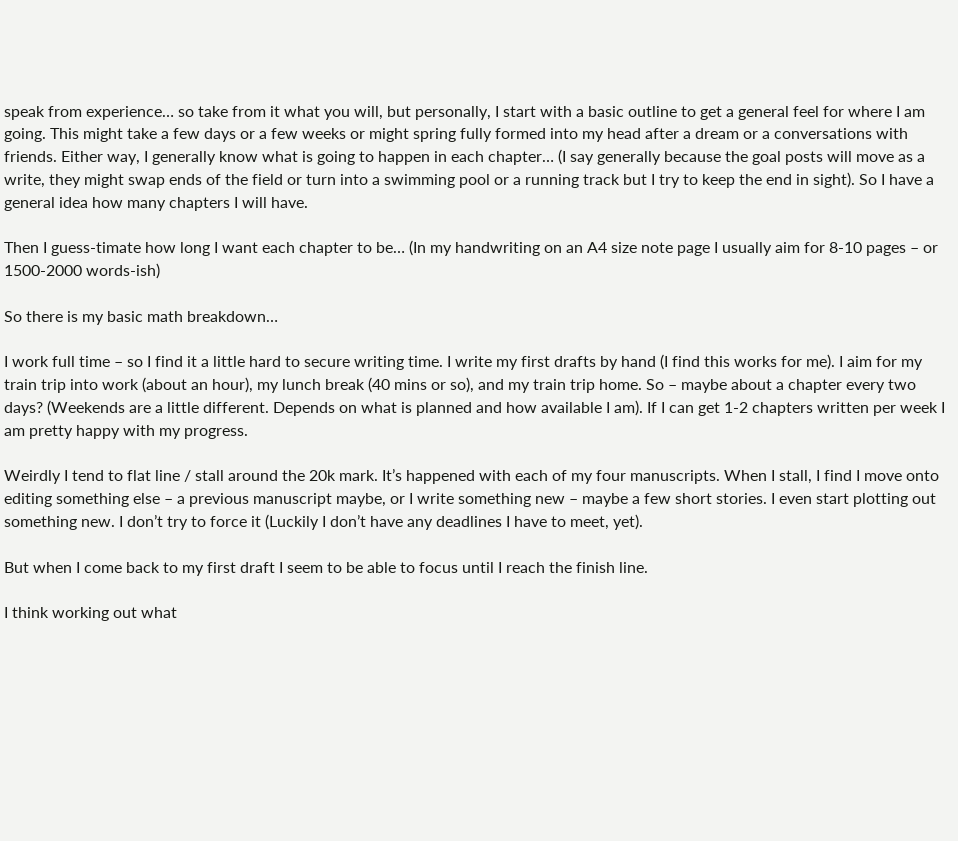speak from experience… so take from it what you will, but personally, I start with a basic outline to get a general feel for where I am going. This might take a few days or a few weeks or might spring fully formed into my head after a dream or a conversations with friends. Either way, I generally know what is going to happen in each chapter… (I say generally because the goal posts will move as a write, they might swap ends of the field or turn into a swimming pool or a running track but I try to keep the end in sight). So I have a general idea how many chapters I will have.

Then I guess-timate how long I want each chapter to be… (In my handwriting on an A4 size note page I usually aim for 8-10 pages – or 1500-2000 words-ish)

So there is my basic math breakdown…

I work full time – so I find it a little hard to secure writing time. I write my first drafts by hand (I find this works for me). I aim for my train trip into work (about an hour), my lunch break (40 mins or so), and my train trip home. So – maybe about a chapter every two days? (Weekends are a little different. Depends on what is planned and how available I am). If I can get 1-2 chapters written per week I am pretty happy with my progress.

Weirdly I tend to flat line / stall around the 20k mark. It’s happened with each of my four manuscripts. When I stall, I find I move onto editing something else – a previous manuscript maybe, or I write something new – maybe a few short stories. I even start plotting out something new. I don’t try to force it (Luckily I don’t have any deadlines I have to meet, yet).

But when I come back to my first draft I seem to be able to focus until I reach the finish line.

I think working out what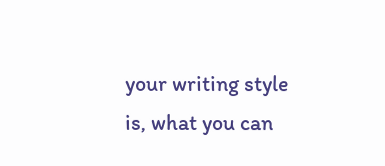your writing style is, what you can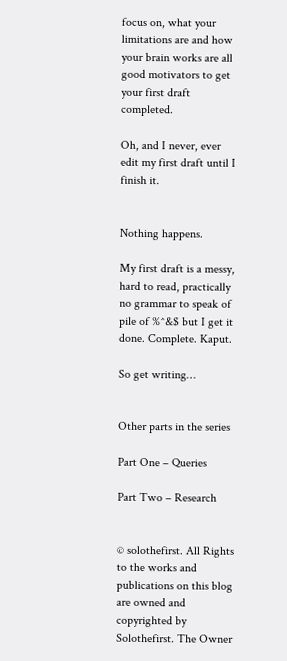focus on, what your limitations are and how your brain works are all good motivators to get your first draft completed.

Oh, and I never, ever edit my first draft until I finish it.


Nothing happens.

My first draft is a messy, hard to read, practically no grammar to speak of pile of %^&$ but I get it done. Complete. Kaput.

So get writing…


Other parts in the series

Part One – Queries

Part Two – Research


© solothefirst. All Rights to the works and publications on this blog are owned and copyrighted by Solothefirst. The Owner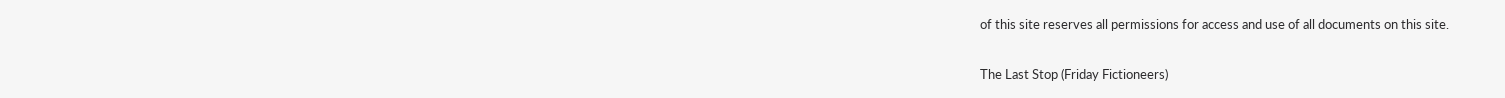of this site reserves all permissions for access and use of all documents on this site.

The Last Stop (Friday Fictioneers)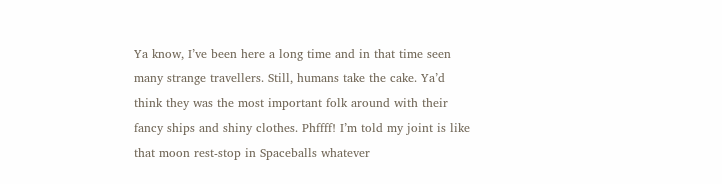Ya know, I’ve been here a long time and in that time seen many strange travellers. Still, humans take the cake. Ya’d think they was the most important folk around with their fancy ships and shiny clothes. Phffff! I’m told my joint is like that moon rest-stop in Spaceballs whatever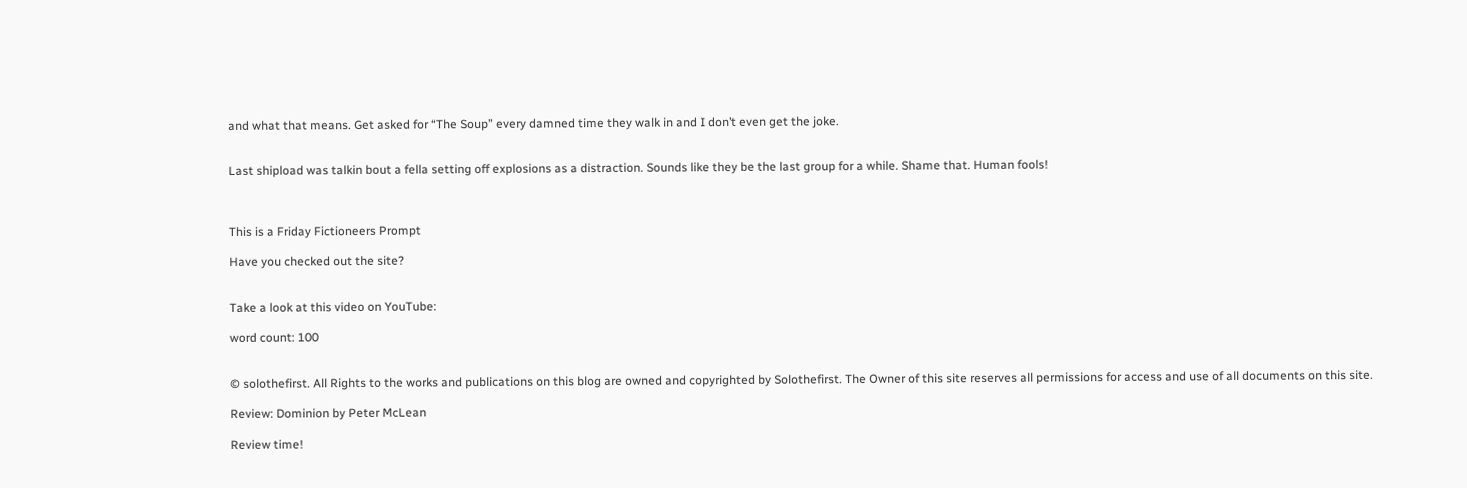and what that means. Get asked for “The Soup” every damned time they walk in and I don’t even get the joke.


Last shipload was talkin bout a fella setting off explosions as a distraction. Sounds like they be the last group for a while. Shame that. Human fools!



This is a Friday Fictioneers Prompt

Have you checked out the site?


Take a look at this video on YouTube:

word count: 100


© solothefirst. All Rights to the works and publications on this blog are owned and copyrighted by Solothefirst. The Owner of this site reserves all permissions for access and use of all documents on this site.

Review: Dominion by Peter McLean

Review time!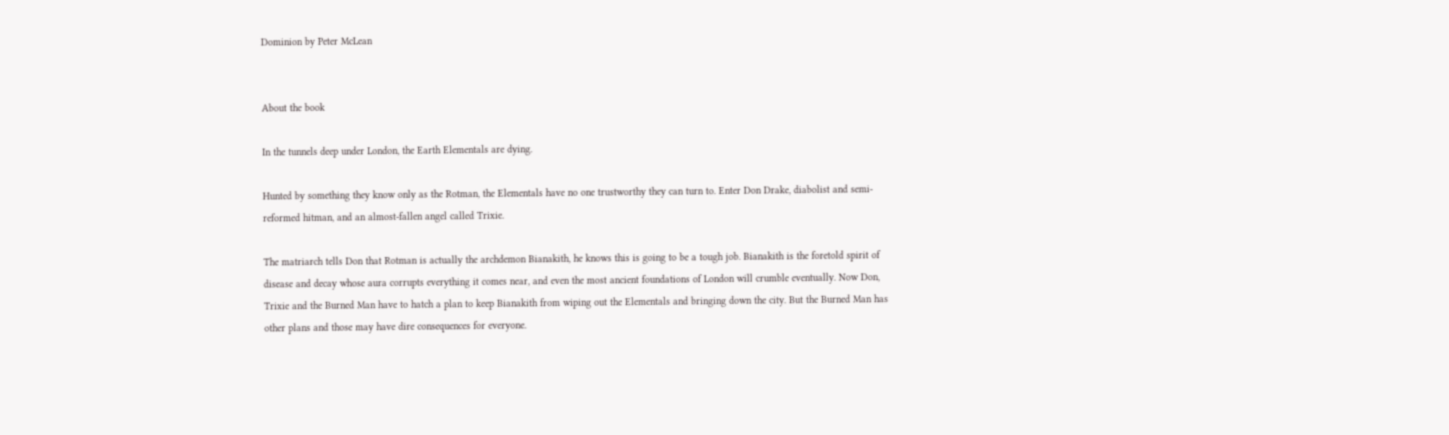Dominion by Peter McLean


About the book

In the tunnels deep under London, the Earth Elementals are dying.

Hunted by something they know only as the Rotman, the Elementals have no one trustworthy they can turn to. Enter Don Drake, diabolist and semi-reformed hitman, and an almost-fallen angel called Trixie.

The matriarch tells Don that Rotman is actually the archdemon Bianakith, he knows this is going to be a tough job. Bianakith is the foretold spirit of disease and decay whose aura corrupts everything it comes near, and even the most ancient foundations of London will crumble eventually. Now Don, Trixie and the Burned Man have to hatch a plan to keep Bianakith from wiping out the Elementals and bringing down the city. But the Burned Man has other plans and those may have dire consequences for everyone.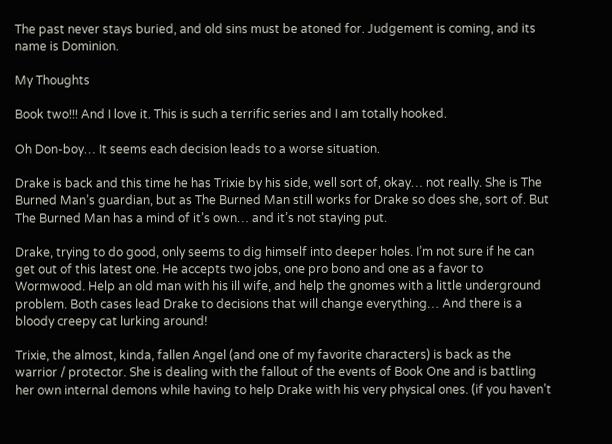The past never stays buried, and old sins must be atoned for. Judgement is coming, and its name is Dominion.

My Thoughts

Book two!!! And I love it. This is such a terrific series and I am totally hooked.

Oh Don-boy… It seems each decision leads to a worse situation.

Drake is back and this time he has Trixie by his side, well sort of, okay… not really. She is The Burned Man’s guardian, but as The Burned Man still works for Drake so does she, sort of. But The Burned Man has a mind of it’s own… and it’s not staying put.

Drake, trying to do good, only seems to dig himself into deeper holes. I’m not sure if he can get out of this latest one. He accepts two jobs, one pro bono and one as a favor to Wormwood. Help an old man with his ill wife, and help the gnomes with a little underground problem. Both cases lead Drake to decisions that will change everything… And there is a bloody creepy cat lurking around!

Trixie, the almost, kinda, fallen Angel (and one of my favorite characters) is back as the warrior / protector. She is dealing with the fallout of the events of Book One and is battling her own internal demons while having to help Drake with his very physical ones. (if you haven’t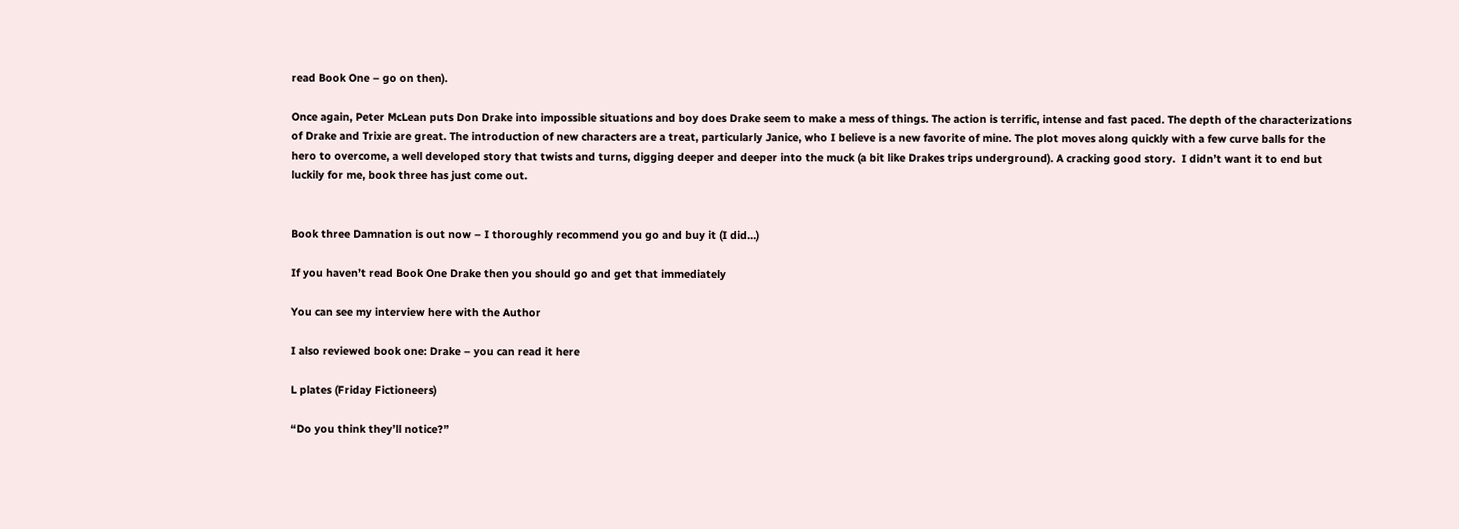read Book One – go on then).

Once again, Peter McLean puts Don Drake into impossible situations and boy does Drake seem to make a mess of things. The action is terrific, intense and fast paced. The depth of the characterizations of Drake and Trixie are great. The introduction of new characters are a treat, particularly Janice, who I believe is a new favorite of mine. The plot moves along quickly with a few curve balls for the hero to overcome, a well developed story that twists and turns, digging deeper and deeper into the muck (a bit like Drakes trips underground). A cracking good story.  I didn’t want it to end but luckily for me, book three has just come out.


Book three Damnation is out now – I thoroughly recommend you go and buy it (I did…)

If you haven’t read Book One Drake then you should go and get that immediately

You can see my interview here with the Author

I also reviewed book one: Drake – you can read it here

L plates (Friday Fictioneers)

“Do you think they’ll notice?”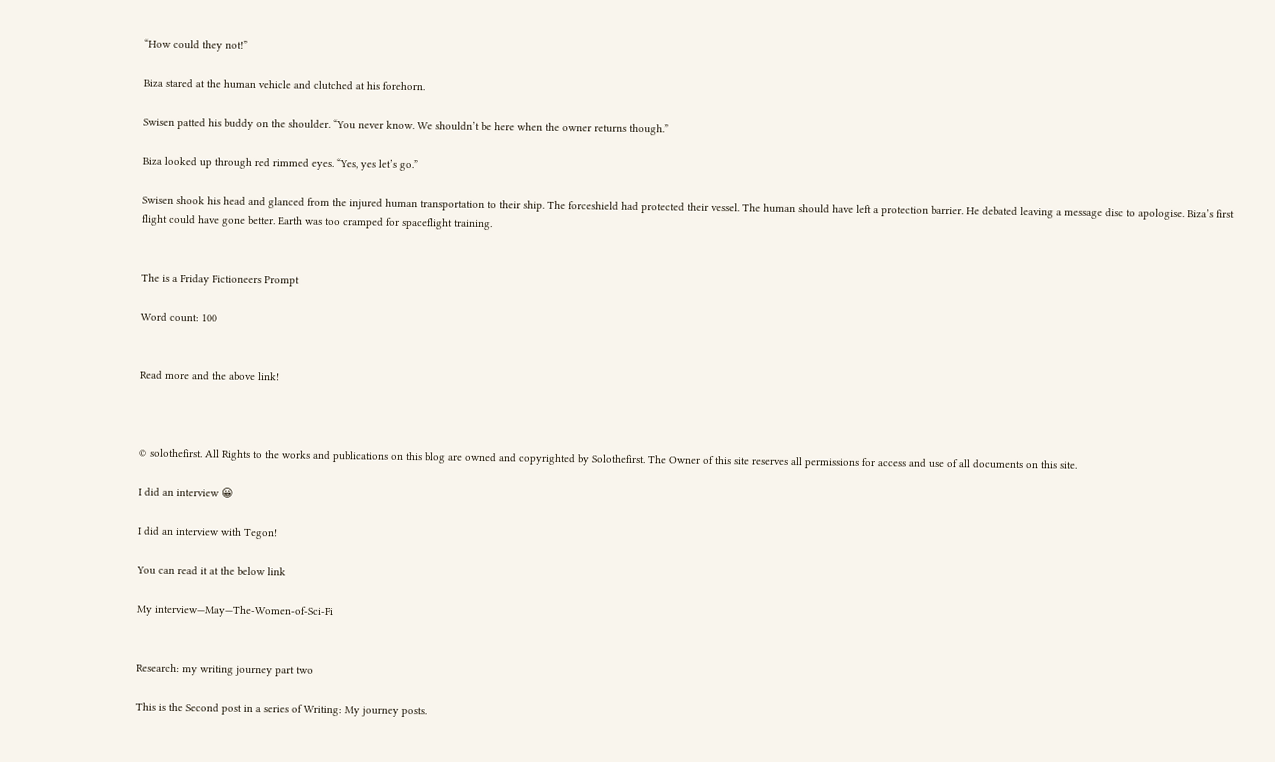“How could they not!”

Biza stared at the human vehicle and clutched at his forehorn.

Swisen patted his buddy on the shoulder. “You never know. We shouldn’t be here when the owner returns though.”

Biza looked up through red rimmed eyes. “Yes, yes let’s go.”

Swisen shook his head and glanced from the injured human transportation to their ship. The forceshield had protected their vessel. The human should have left a protection barrier. He debated leaving a message disc to apologise. Biza’s first flight could have gone better. Earth was too cramped for spaceflight training.


The is a Friday Fictioneers Prompt

Word count: 100


Read more and the above link!



© solothefirst. All Rights to the works and publications on this blog are owned and copyrighted by Solothefirst. The Owner of this site reserves all permissions for access and use of all documents on this site.

I did an interview 😀

I did an interview with Tegon!

You can read it at the below link

My interview—May—The-Women-of-Sci-Fi


Research: my writing journey part two

This is the Second post in a series of Writing: My journey posts.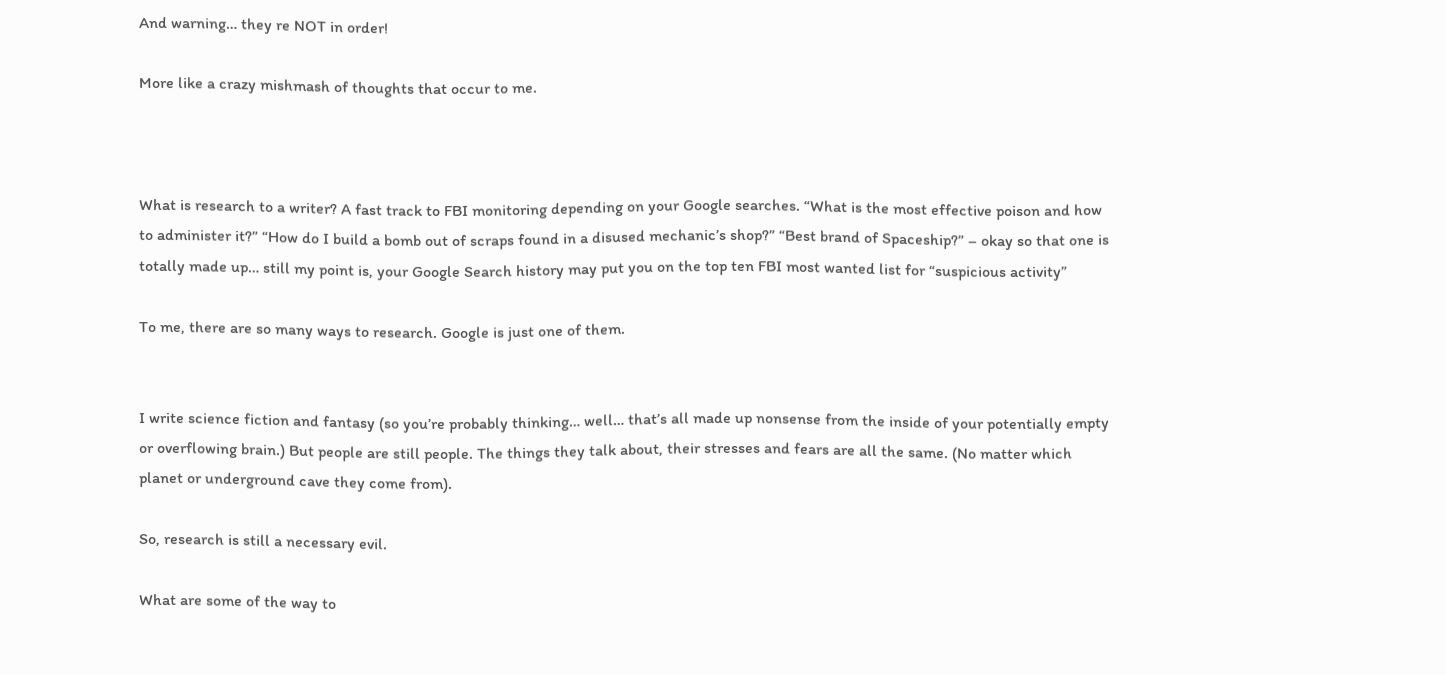And warning… they re NOT in order!

More like a crazy mishmash of thoughts that occur to me.



What is research to a writer? A fast track to FBI monitoring depending on your Google searches. “What is the most effective poison and how to administer it?” “How do I build a bomb out of scraps found in a disused mechanic’s shop?” “Best brand of Spaceship?” – okay so that one is totally made up… still my point is, your Google Search history may put you on the top ten FBI most wanted list for “suspicious activity”

To me, there are so many ways to research. Google is just one of them.


I write science fiction and fantasy (so you’re probably thinking… well… that’s all made up nonsense from the inside of your potentially empty or overflowing brain.) But people are still people. The things they talk about, their stresses and fears are all the same. (No matter which planet or underground cave they come from).

So, research is still a necessary evil.

What are some of the way to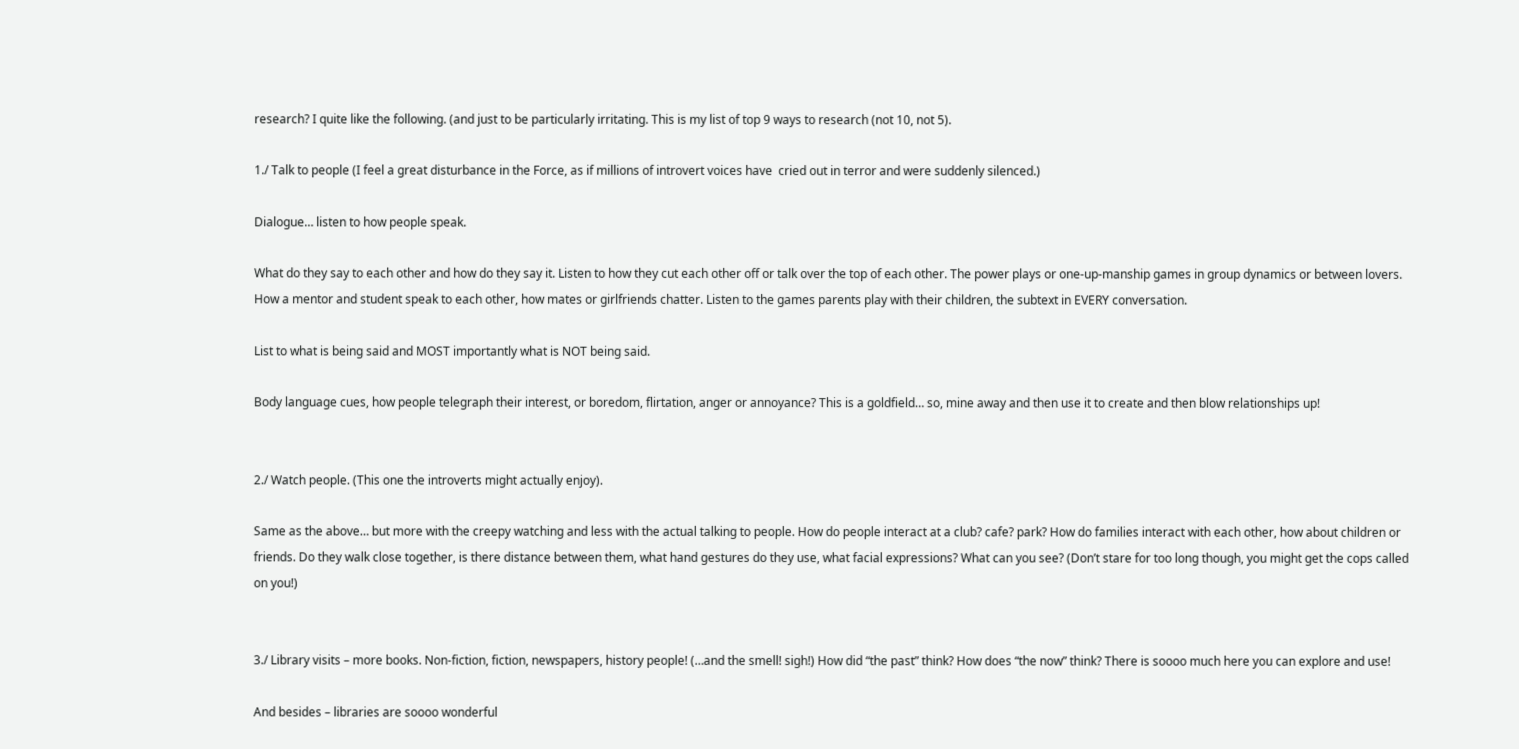research? I quite like the following. (and just to be particularly irritating. This is my list of top 9 ways to research (not 10, not 5).

1./ Talk to people (I feel a great disturbance in the Force, as if millions of introvert voices have  cried out in terror and were suddenly silenced.)

Dialogue… listen to how people speak.

What do they say to each other and how do they say it. Listen to how they cut each other off or talk over the top of each other. The power plays or one-up-manship games in group dynamics or between lovers. How a mentor and student speak to each other, how mates or girlfriends chatter. Listen to the games parents play with their children, the subtext in EVERY conversation.

List to what is being said and MOST importantly what is NOT being said.

Body language cues, how people telegraph their interest, or boredom, flirtation, anger or annoyance? This is a goldfield… so, mine away and then use it to create and then blow relationships up!


2./ Watch people. (This one the introverts might actually enjoy).

Same as the above… but more with the creepy watching and less with the actual talking to people. How do people interact at a club? cafe? park? How do families interact with each other, how about children or friends. Do they walk close together, is there distance between them, what hand gestures do they use, what facial expressions? What can you see? (Don’t stare for too long though, you might get the cops called on you!)


3./ Library visits – more books. Non-fiction, fiction, newspapers, history people! (…and the smell! sigh!) How did “the past” think? How does “the now” think? There is soooo much here you can explore and use!

And besides – libraries are soooo wonderful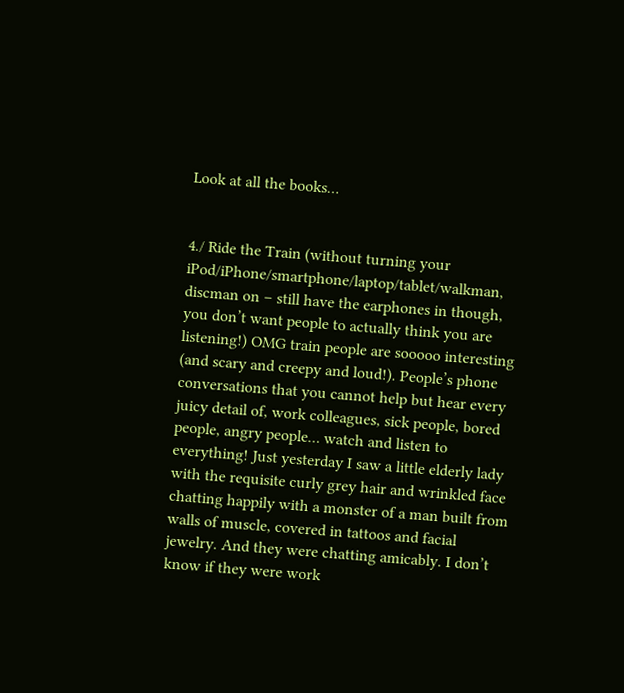Look at all the books…


4./ Ride the Train (without turning your iPod/iPhone/smartphone/laptop/tablet/walkman, discman on – still have the earphones in though, you don’t want people to actually think you are listening!) OMG train people are sooooo interesting (and scary and creepy and loud!). People’s phone conversations that you cannot help but hear every juicy detail of, work colleagues, sick people, bored people, angry people… watch and listen to everything! Just yesterday I saw a little elderly lady with the requisite curly grey hair and wrinkled face chatting happily with a monster of a man built from walls of muscle, covered in tattoos and facial jewelry. And they were chatting amicably. I don’t know if they were work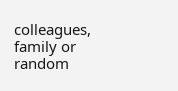colleagues, family or random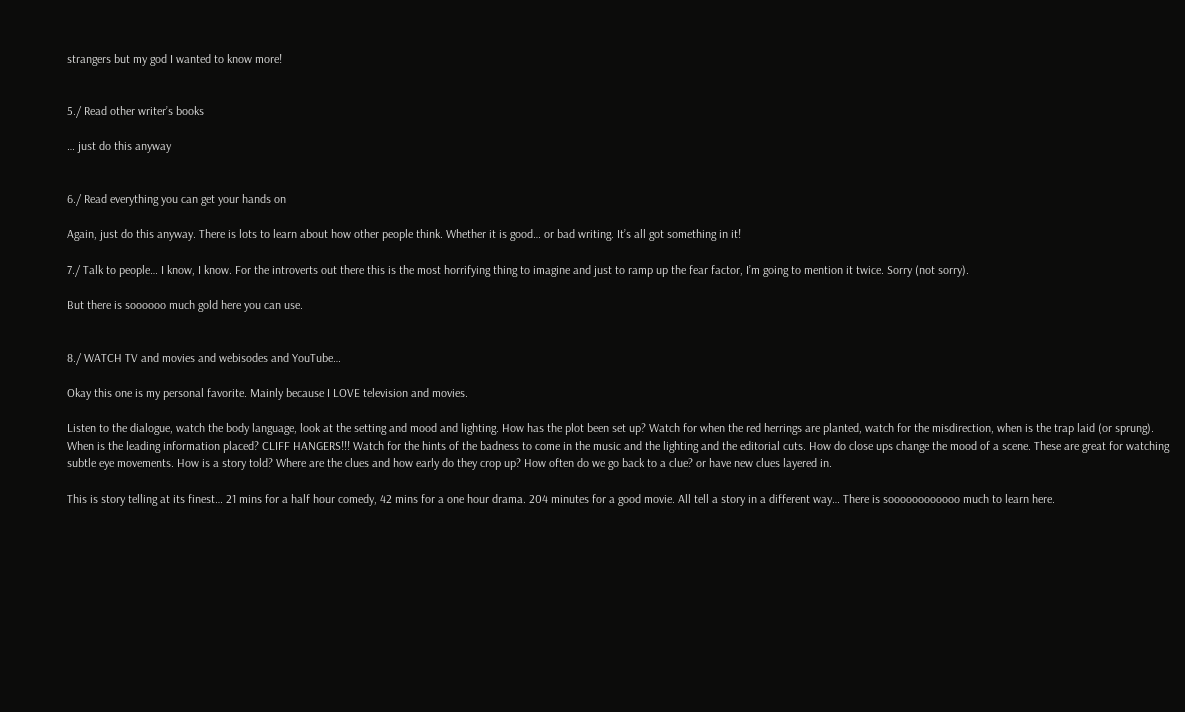strangers but my god I wanted to know more!


5./ Read other writer’s books

… just do this anyway


6./ Read everything you can get your hands on

Again, just do this anyway. There is lots to learn about how other people think. Whether it is good… or bad writing. It’s all got something in it!

7./ Talk to people… I know, I know. For the introverts out there this is the most horrifying thing to imagine and just to ramp up the fear factor, I’m going to mention it twice. Sorry (not sorry).

But there is soooooo much gold here you can use.


8./ WATCH TV and movies and webisodes and YouTube…

Okay this one is my personal favorite. Mainly because I LOVE television and movies.

Listen to the dialogue, watch the body language, look at the setting and mood and lighting. How has the plot been set up? Watch for when the red herrings are planted, watch for the misdirection, when is the trap laid (or sprung). When is the leading information placed? CLIFF HANGERS!!! Watch for the hints of the badness to come in the music and the lighting and the editorial cuts. How do close ups change the mood of a scene. These are great for watching subtle eye movements. How is a story told? Where are the clues and how early do they crop up? How often do we go back to a clue? or have new clues layered in.

This is story telling at its finest… 21 mins for a half hour comedy, 42 mins for a one hour drama. 204 minutes for a good movie. All tell a story in a different way… There is soooooooooooo much to learn here.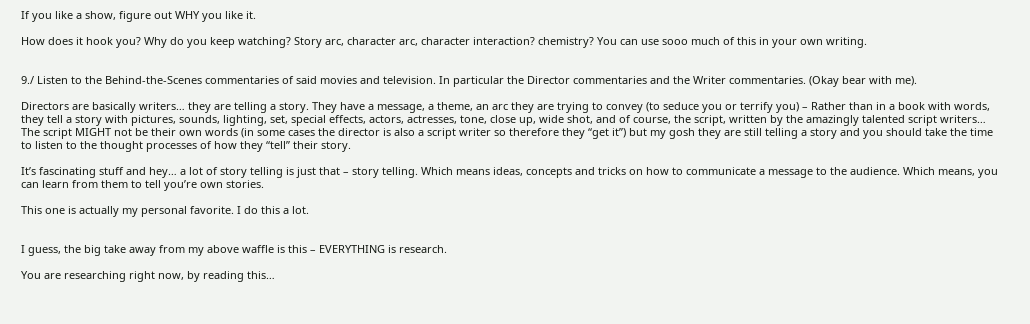If you like a show, figure out WHY you like it.

How does it hook you? Why do you keep watching? Story arc, character arc, character interaction? chemistry? You can use sooo much of this in your own writing.


9./ Listen to the Behind-the-Scenes commentaries of said movies and television. In particular the Director commentaries and the Writer commentaries. (Okay bear with me).

Directors are basically writers… they are telling a story. They have a message, a theme, an arc they are trying to convey (to seduce you or terrify you) – Rather than in a book with words, they tell a story with pictures, sounds, lighting, set, special effects, actors, actresses, tone, close up, wide shot, and of course, the script, written by the amazingly talented script writers… The script MIGHT not be their own words (in some cases the director is also a script writer so therefore they “get it”) but my gosh they are still telling a story and you should take the time to listen to the thought processes of how they “tell” their story.

It’s fascinating stuff and hey… a lot of story telling is just that – story telling. Which means ideas, concepts and tricks on how to communicate a message to the audience. Which means, you can learn from them to tell you’re own stories.

This one is actually my personal favorite. I do this a lot.


I guess, the big take away from my above waffle is this – EVERYTHING is research.

You are researching right now, by reading this…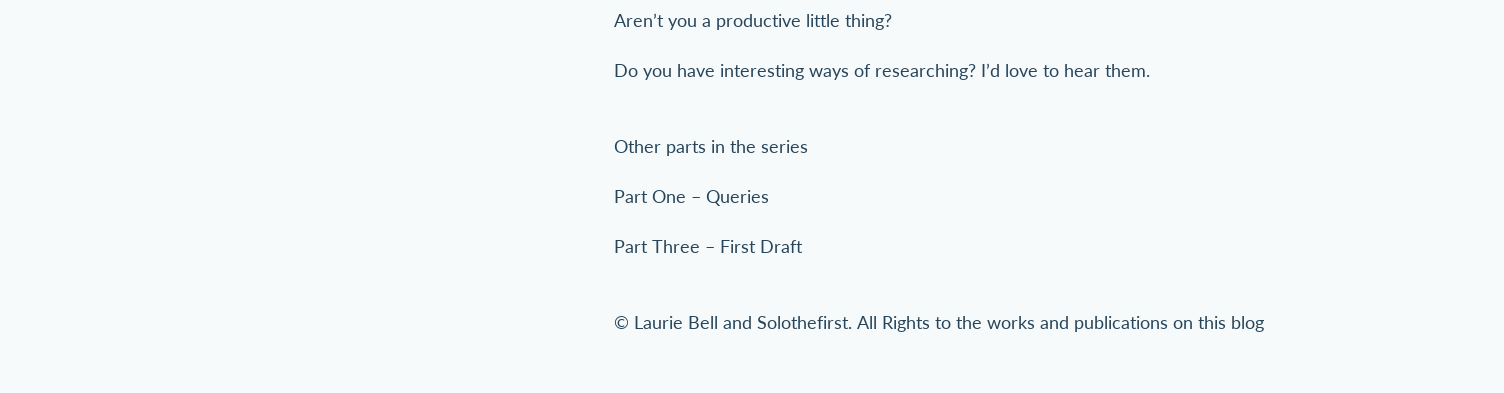Aren’t you a productive little thing?

Do you have interesting ways of researching? I’d love to hear them.


Other parts in the series

Part One – Queries

Part Three – First Draft


© Laurie Bell and Solothefirst. All Rights to the works and publications on this blog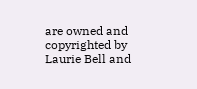are owned and copyrighted by Laurie Bell and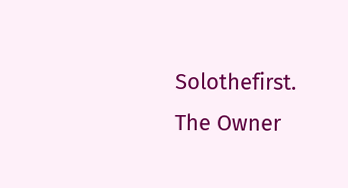Solothefirst. The Owner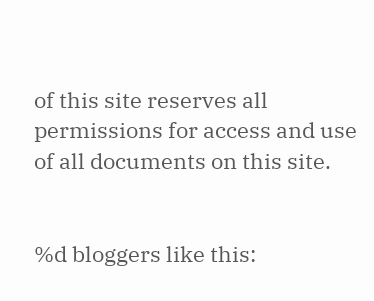of this site reserves all permissions for access and use of all documents on this site.


%d bloggers like this: